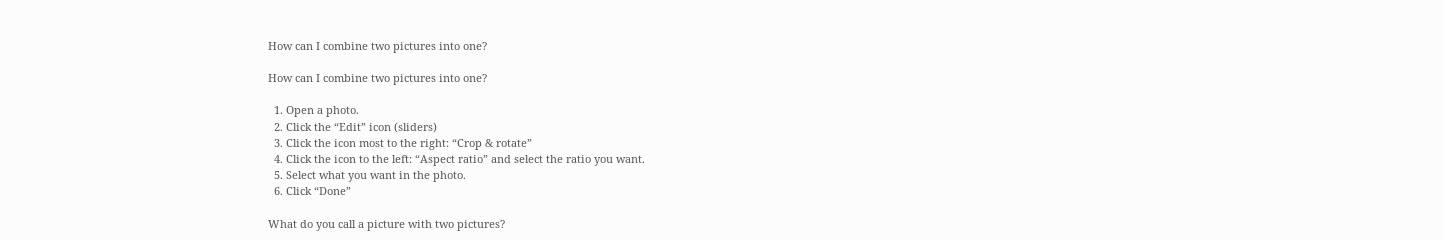How can I combine two pictures into one?

How can I combine two pictures into one?

  1. Open a photo.
  2. Click the “Edit” icon (sliders)
  3. Click the icon most to the right: “Crop & rotate”
  4. Click the icon to the left: “Aspect ratio” and select the ratio you want.
  5. Select what you want in the photo.
  6. Click “Done”

What do you call a picture with two pictures?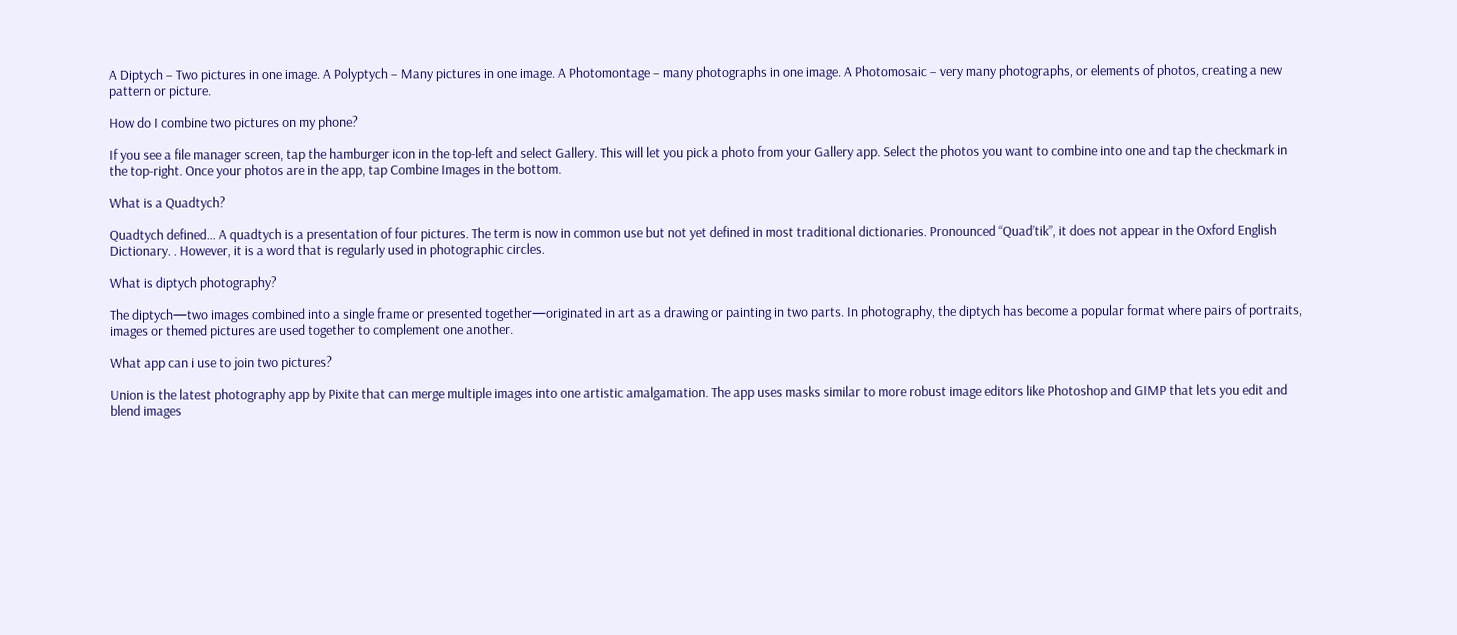A Diptych – Two pictures in one image. A Polyptych – Many pictures in one image. A Photomontage – many photographs in one image. A Photomosaic – very many photographs, or elements of photos, creating a new pattern or picture.

How do I combine two pictures on my phone?

If you see a file manager screen, tap the hamburger icon in the top-left and select Gallery. This will let you pick a photo from your Gallery app. Select the photos you want to combine into one and tap the checkmark in the top-right. Once your photos are in the app, tap Combine Images in the bottom.

What is a Quadtych?

Quadtych defined… A quadtych is a presentation of four pictures. The term is now in common use but not yet defined in most traditional dictionaries. Pronounced “Quad’tik”, it does not appear in the Oxford English Dictionary. . However, it is a word that is regularly used in photographic circles.

What is diptych photography?

The diptych—two images combined into a single frame or presented together—originated in art as a drawing or painting in two parts. In photography, the diptych has become a popular format where pairs of portraits, images or themed pictures are used together to complement one another.

What app can i use to join two pictures?

Union is the latest photography app by Pixite that can merge multiple images into one artistic amalgamation. The app uses masks similar to more robust image editors like Photoshop and GIMP that lets you edit and blend images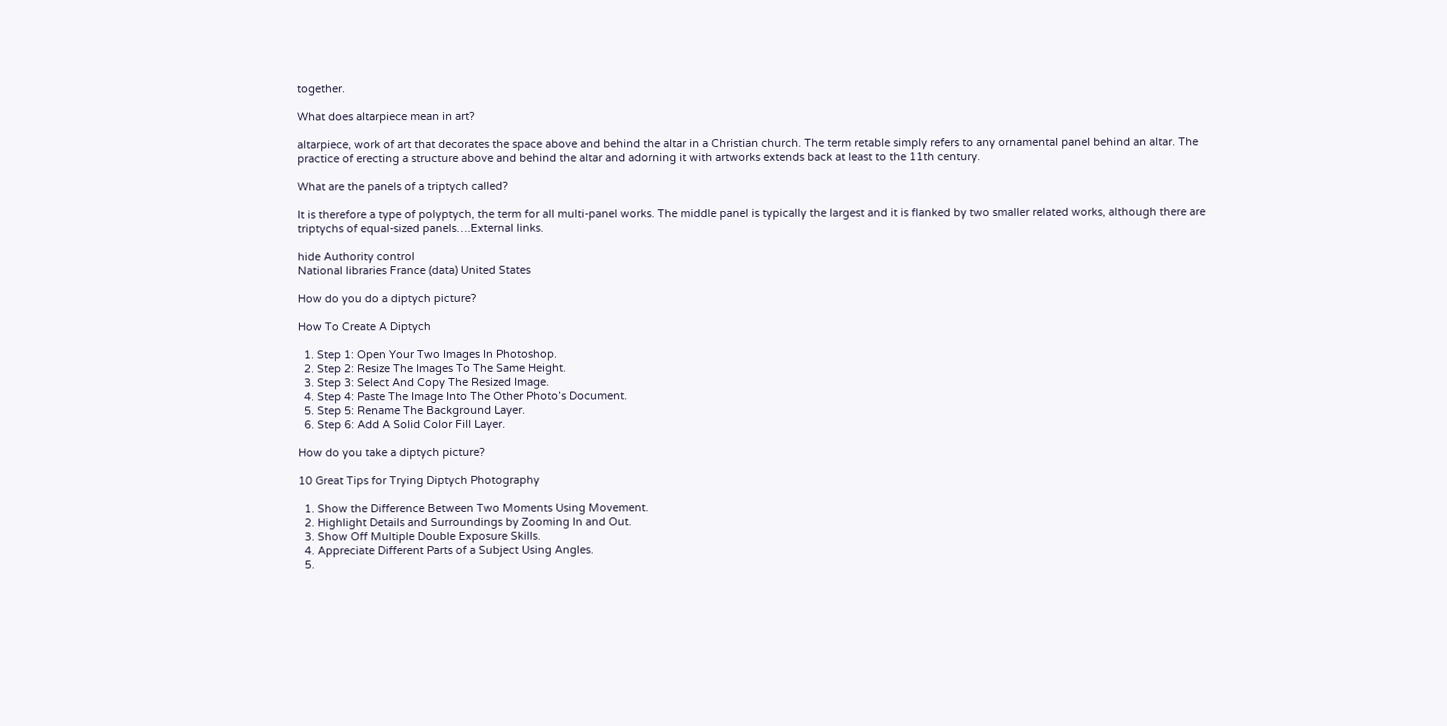together.

What does altarpiece mean in art?

altarpiece, work of art that decorates the space above and behind the altar in a Christian church. The term retable simply refers to any ornamental panel behind an altar. The practice of erecting a structure above and behind the altar and adorning it with artworks extends back at least to the 11th century.

What are the panels of a triptych called?

It is therefore a type of polyptych, the term for all multi-panel works. The middle panel is typically the largest and it is flanked by two smaller related works, although there are triptychs of equal-sized panels….External links.

hide Authority control
National libraries France (data) United States

How do you do a diptych picture?

How To Create A Diptych

  1. Step 1: Open Your Two Images In Photoshop.
  2. Step 2: Resize The Images To The Same Height.
  3. Step 3: Select And Copy The Resized Image.
  4. Step 4: Paste The Image Into The Other Photo’s Document.
  5. Step 5: Rename The Background Layer.
  6. Step 6: Add A Solid Color Fill Layer.

How do you take a diptych picture?

10 Great Tips for Trying Diptych Photography

  1. Show the Difference Between Two Moments Using Movement.
  2. Highlight Details and Surroundings by Zooming In and Out.
  3. Show Off Multiple Double Exposure Skills.
  4. Appreciate Different Parts of a Subject Using Angles.
  5.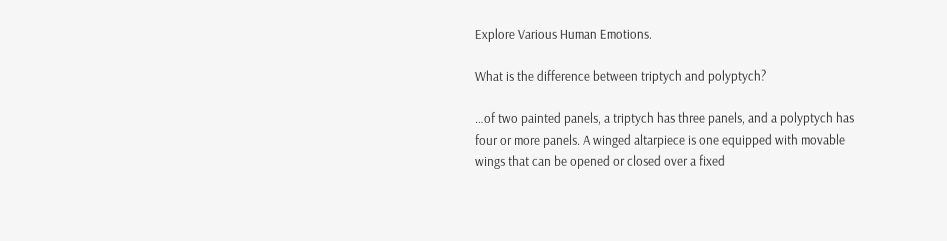Explore Various Human Emotions.

What is the difference between triptych and polyptych?

…of two painted panels, a triptych has three panels, and a polyptych has four or more panels. A winged altarpiece is one equipped with movable wings that can be opened or closed over a fixed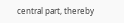central part, thereby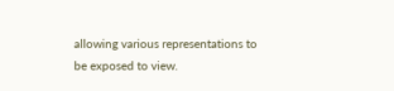allowing various representations to be exposed to view.